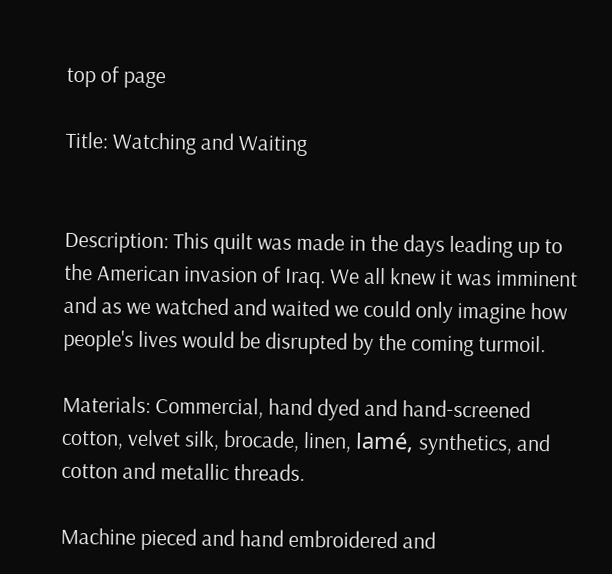top of page

Title: Watching and Waiting


Description: This quilt was made in the days leading up to the American invasion of Iraq. We all knew it was imminent and as we watched and waited we could only imagine how people's lives would be disrupted by the coming turmoil.

Materials: Commercial, hand dyed and hand-screened cotton, velvet silk, brocade, linen, lamé, synthetics, and cotton and metallic threads.

Machine pieced and hand embroidered and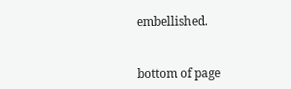embellished.


bottom of page